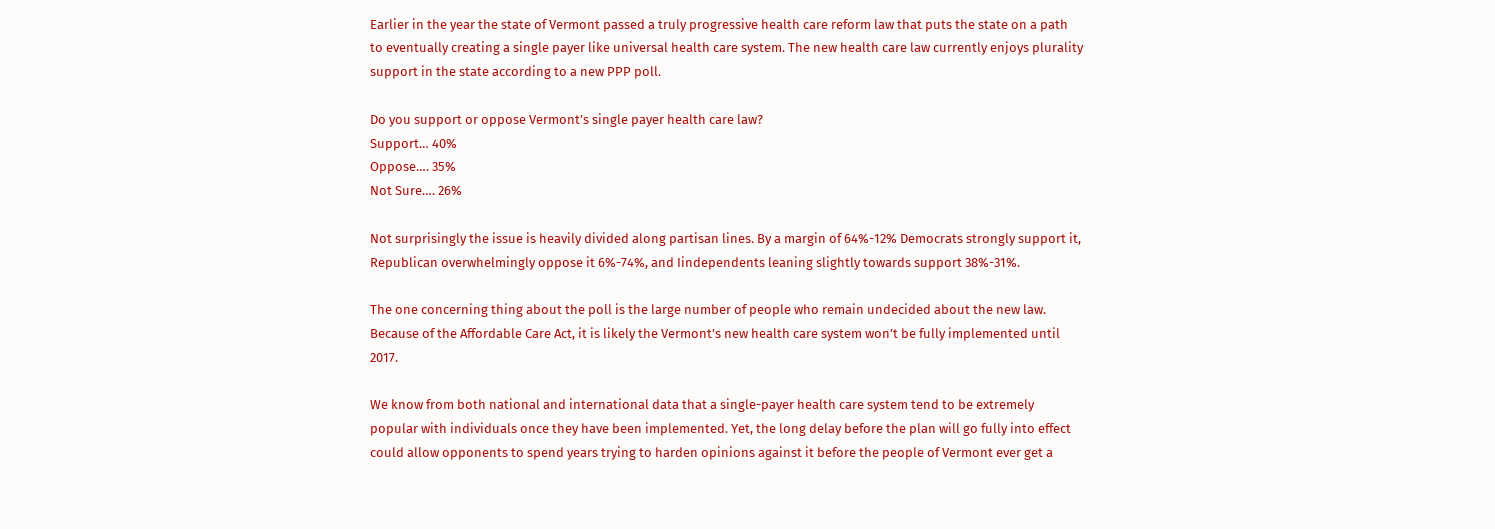Earlier in the year the state of Vermont passed a truly progressive health care reform law that puts the state on a path to eventually creating a single payer like universal health care system. The new health care law currently enjoys plurality support in the state according to a new PPP poll.

Do you support or oppose Vermont’s single payer health care law?
Support… 40%
Oppose…. 35%
Not Sure…. 26%

Not surprisingly the issue is heavily divided along partisan lines. By a margin of 64%-12% Democrats strongly support it, Republican overwhelmingly oppose it 6%-74%, and Iindependents leaning slightly towards support 38%-31%.

The one concerning thing about the poll is the large number of people who remain undecided about the new law. Because of the Affordable Care Act, it is likely the Vermont’s new health care system won’t be fully implemented until 2017.

We know from both national and international data that a single-payer health care system tend to be extremely popular with individuals once they have been implemented. Yet, the long delay before the plan will go fully into effect could allow opponents to spend years trying to harden opinions against it before the people of Vermont ever get a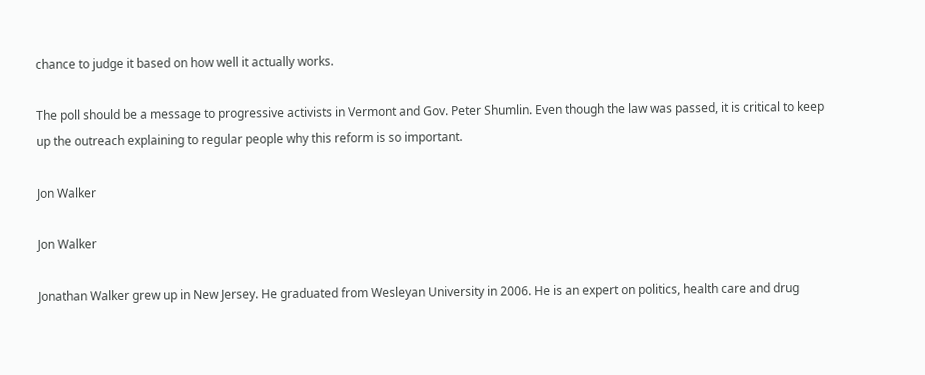chance to judge it based on how well it actually works.

The poll should be a message to progressive activists in Vermont and Gov. Peter Shumlin. Even though the law was passed, it is critical to keep up the outreach explaining to regular people why this reform is so important.

Jon Walker

Jon Walker

Jonathan Walker grew up in New Jersey. He graduated from Wesleyan University in 2006. He is an expert on politics, health care and drug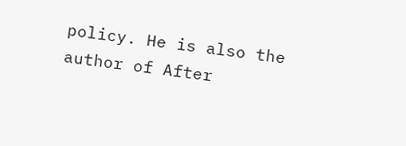policy. He is also the author of After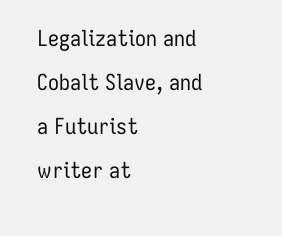Legalization and Cobalt Slave, and a Futurist writer at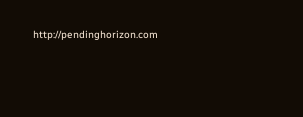http://pendinghorizon.com